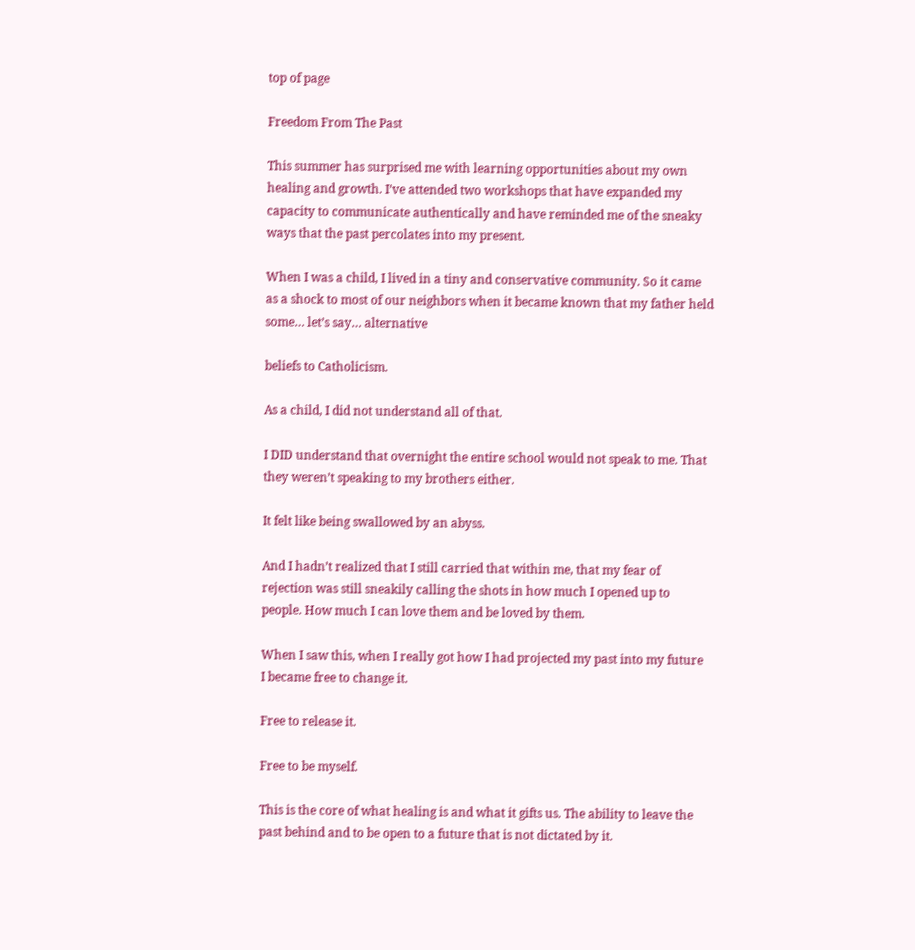top of page

Freedom From The Past

This summer has surprised me with learning opportunities about my own healing and growth. I’ve attended two workshops that have expanded my capacity to communicate authentically and have reminded me of the sneaky ways that the past percolates into my present.

When I was a child, I lived in a tiny and conservative community. So it came as a shock to most of our neighbors when it became known that my father held some… let’s say… alternative

beliefs to Catholicism.

As a child, I did not understand all of that.

I DID understand that overnight the entire school would not speak to me. That they weren’t speaking to my brothers either.

It felt like being swallowed by an abyss.

And I hadn’t realized that I still carried that within me, that my fear of rejection was still sneakily calling the shots in how much I opened up to people. How much I can love them and be loved by them.

When I saw this, when I really got how I had projected my past into my future I became free to change it.

Free to release it.

Free to be myself.

This is the core of what healing is and what it gifts us. The ability to leave the past behind and to be open to a future that is not dictated by it.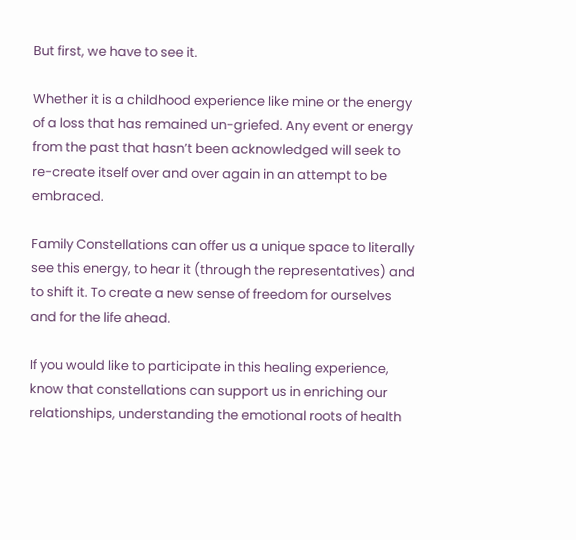But first, we have to see it.

Whether it is a childhood experience like mine or the energy of a loss that has remained un-griefed. Any event or energy from the past that hasn’t been acknowledged will seek to re-create itself over and over again in an attempt to be embraced.

Family Constellations can offer us a unique space to literally see this energy, to hear it (through the representatives) and to shift it. To create a new sense of freedom for ourselves and for the life ahead.

If you would like to participate in this healing experience, know that constellations can support us in enriching our relationships, understanding the emotional roots of health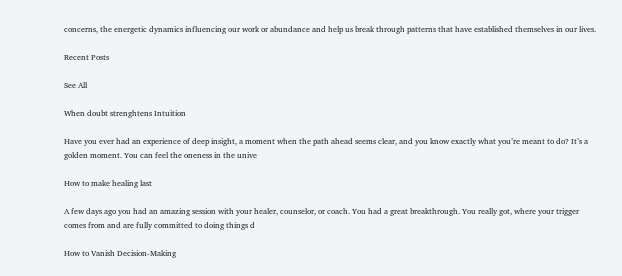concerns, the energetic dynamics influencing our work or abundance and help us break through patterns that have established themselves in our lives.

Recent Posts

See All

When doubt strenghtens Intuition

Have you ever had an experience of deep insight, a moment when the path ahead seems clear, and you know exactly what you’re meant to do? It’s a golden moment. You can feel the oneness in the unive

How to make healing last

A few days ago you had an amazing session with your healer, counselor, or coach. You had a great breakthrough. You really got, where your trigger comes from and are fully committed to doing things d

How to Vanish Decision-Making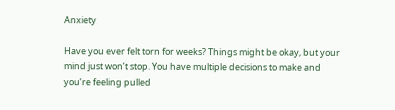Anxiety

Have you ever felt torn for weeks? Things might be okay, but your mind just won’t stop. You have multiple decisions to make and you’re feeling pulled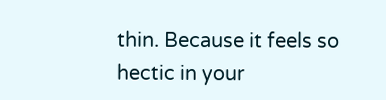thin. Because it feels so hectic in your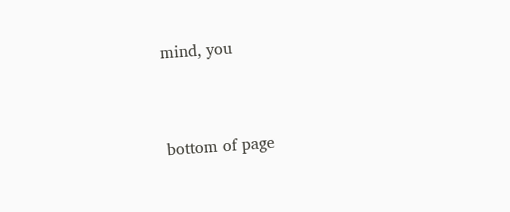mind, you


bottom of page